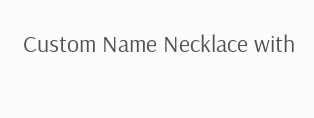Custom Name Necklace with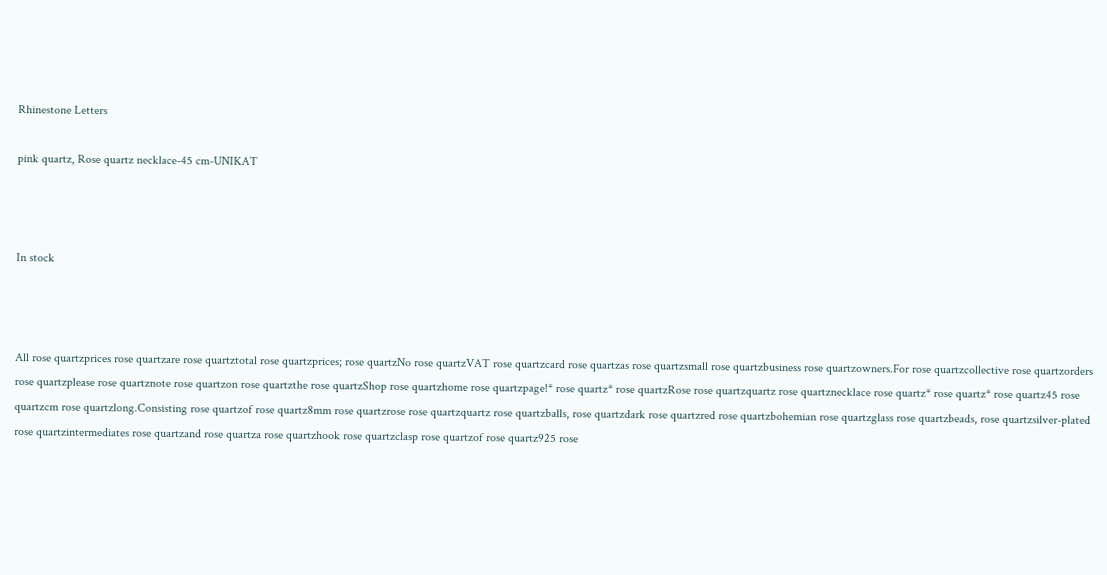Rhinestone Letters

pink quartz, Rose quartz necklace-45 cm-UNIKAT



In stock



All rose quartzprices rose quartzare rose quartztotal rose quartzprices; rose quartzNo rose quartzVAT rose quartzcard rose quartzas rose quartzsmall rose quartzbusiness rose quartzowners.For rose quartzcollective rose quartzorders rose quartzplease rose quartznote rose quartzon rose quartzthe rose quartzShop rose quartzhome rose quartzpage!* rose quartz* rose quartzRose rose quartzquartz rose quartznecklace rose quartz* rose quartz* rose quartz45 rose quartzcm rose quartzlong.Consisting rose quartzof rose quartz8mm rose quartzrose rose quartzquartz rose quartzballs, rose quartzdark rose quartzred rose quartzbohemian rose quartzglass rose quartzbeads, rose quartzsilver-plated rose quartzintermediates rose quartzand rose quartza rose quartzhook rose quartzclasp rose quartzof rose quartz925 rose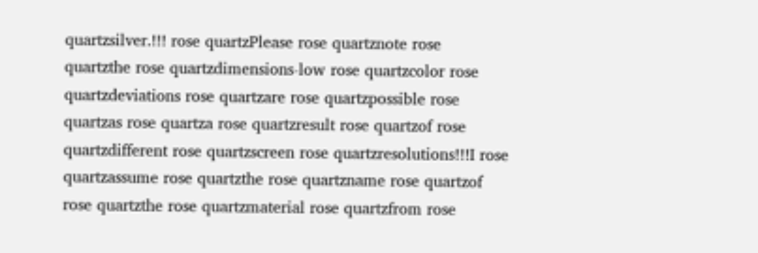quartzsilver.!!! rose quartzPlease rose quartznote rose quartzthe rose quartzdimensions-low rose quartzcolor rose quartzdeviations rose quartzare rose quartzpossible rose quartzas rose quartza rose quartzresult rose quartzof rose quartzdifferent rose quartzscreen rose quartzresolutions!!!I rose quartzassume rose quartzthe rose quartzname rose quartzof rose quartzthe rose quartzmaterial rose quartzfrom rose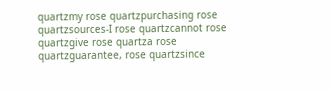quartzmy rose quartzpurchasing rose quartzsources-I rose quartzcannot rose quartzgive rose quartza rose quartzguarantee, rose quartzsince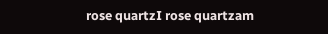rose quartzI rose quartzam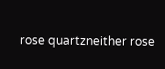rose quartzneither rose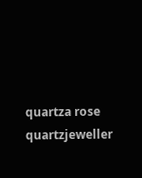quartza rose quartzjeweller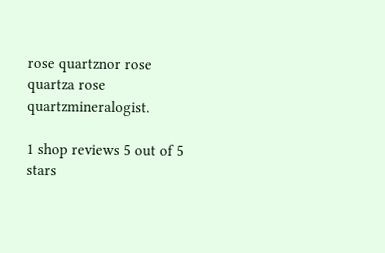rose quartznor rose quartza rose quartzmineralogist.

1 shop reviews 5 out of 5 stars